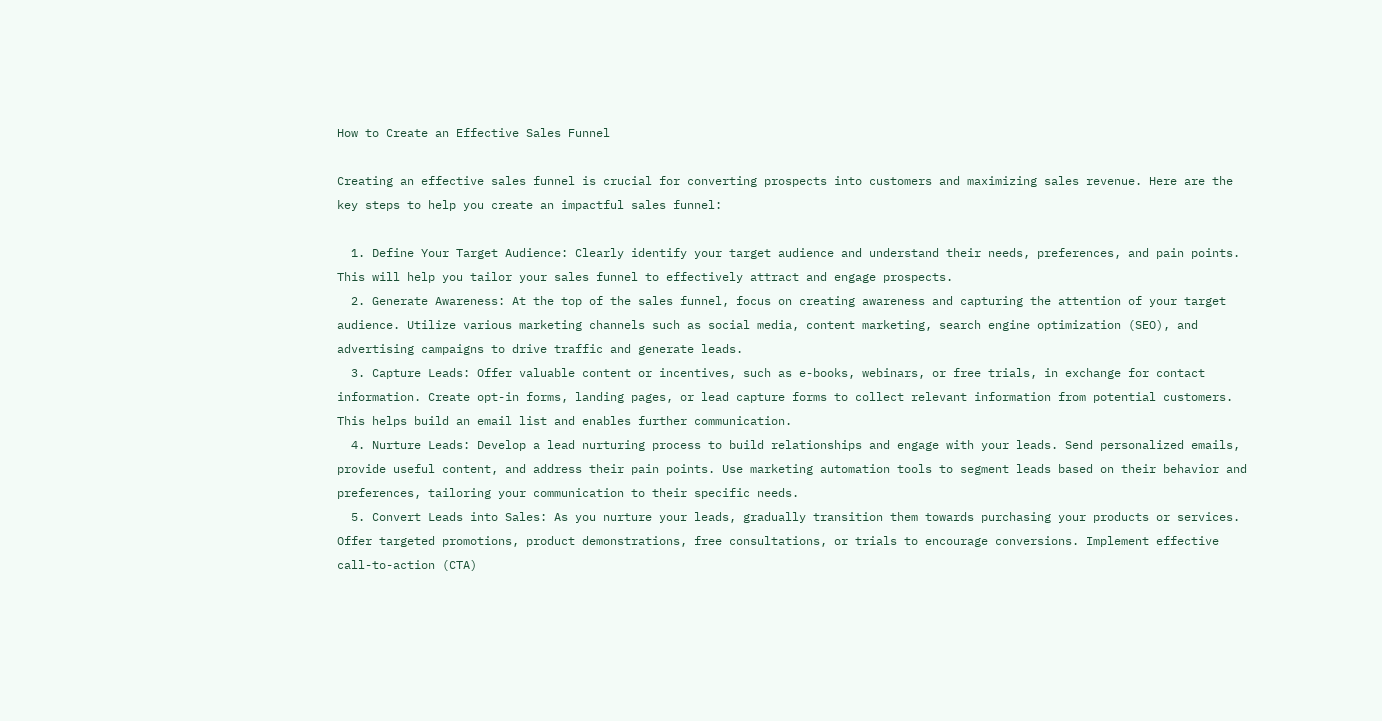How to Create an Effective Sales Funnel

Creating an effective sales funnel is crucial for converting prospects into customers and maximizing sales revenue. Here are the key steps to help you create an impactful sales funnel:

  1. Define Your Target Audience: Clearly identify your target audience and understand their needs, preferences, and pain points. This will help you tailor your sales funnel to effectively attract and engage prospects.
  2. Generate Awareness: At the top of the sales funnel, focus on creating awareness and capturing the attention of your target audience. Utilize various marketing channels such as social media, content marketing, search engine optimization (SEO), and advertising campaigns to drive traffic and generate leads.
  3. Capture Leads: Offer valuable content or incentives, such as e-books, webinars, or free trials, in exchange for contact information. Create opt-in forms, landing pages, or lead capture forms to collect relevant information from potential customers. This helps build an email list and enables further communication.
  4. Nurture Leads: Develop a lead nurturing process to build relationships and engage with your leads. Send personalized emails, provide useful content, and address their pain points. Use marketing automation tools to segment leads based on their behavior and preferences, tailoring your communication to their specific needs.
  5. Convert Leads into Sales: As you nurture your leads, gradually transition them towards purchasing your products or services. Offer targeted promotions, product demonstrations, free consultations, or trials to encourage conversions. Implement effective call-to-action (CTA)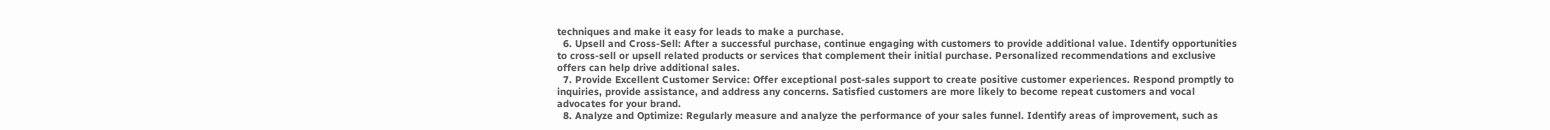techniques and make it easy for leads to make a purchase.
  6. Upsell and Cross-Sell: After a successful purchase, continue engaging with customers to provide additional value. Identify opportunities to cross-sell or upsell related products or services that complement their initial purchase. Personalized recommendations and exclusive offers can help drive additional sales.
  7. Provide Excellent Customer Service: Offer exceptional post-sales support to create positive customer experiences. Respond promptly to inquiries, provide assistance, and address any concerns. Satisfied customers are more likely to become repeat customers and vocal advocates for your brand.
  8. Analyze and Optimize: Regularly measure and analyze the performance of your sales funnel. Identify areas of improvement, such as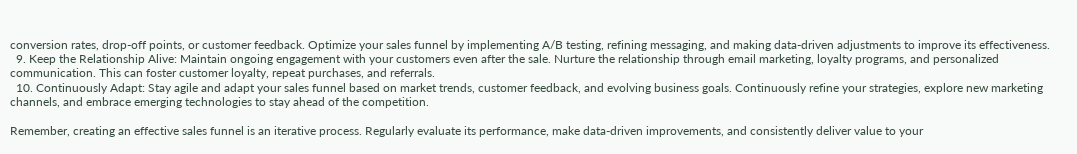conversion rates, drop-off points, or customer feedback. Optimize your sales funnel by implementing A/B testing, refining messaging, and making data-driven adjustments to improve its effectiveness.
  9. Keep the Relationship Alive: Maintain ongoing engagement with your customers even after the sale. Nurture the relationship through email marketing, loyalty programs, and personalized communication. This can foster customer loyalty, repeat purchases, and referrals.
  10. Continuously Adapt: Stay agile and adapt your sales funnel based on market trends, customer feedback, and evolving business goals. Continuously refine your strategies, explore new marketing channels, and embrace emerging technologies to stay ahead of the competition.

Remember, creating an effective sales funnel is an iterative process. Regularly evaluate its performance, make data-driven improvements, and consistently deliver value to your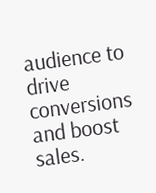audience to drive conversions and boost sales.